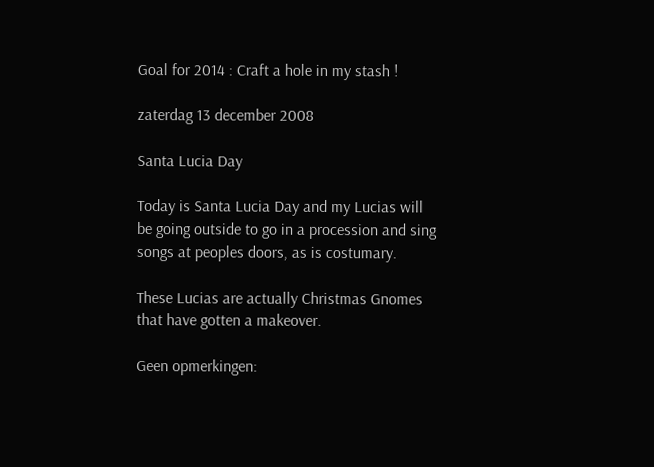Goal for 2014 : Craft a hole in my stash !

zaterdag 13 december 2008

Santa Lucia Day

Today is Santa Lucia Day and my Lucias will
be going outside to go in a procession and sing
songs at peoples doors, as is costumary.

These Lucias are actually Christmas Gnomes
that have gotten a makeover.

Geen opmerkingen: